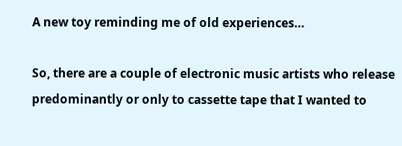A new toy reminding me of old experiences…

So, there are a couple of electronic music artists who release predominantly or only to cassette tape that I wanted to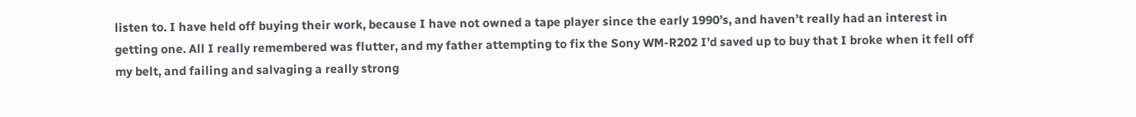listen to. I have held off buying their work, because I have not owned a tape player since the early 1990’s, and haven’t really had an interest in getting one. All I really remembered was flutter, and my father attempting to fix the Sony WM-R202 I’d saved up to buy that I broke when it fell off my belt, and failing and salvaging a really strong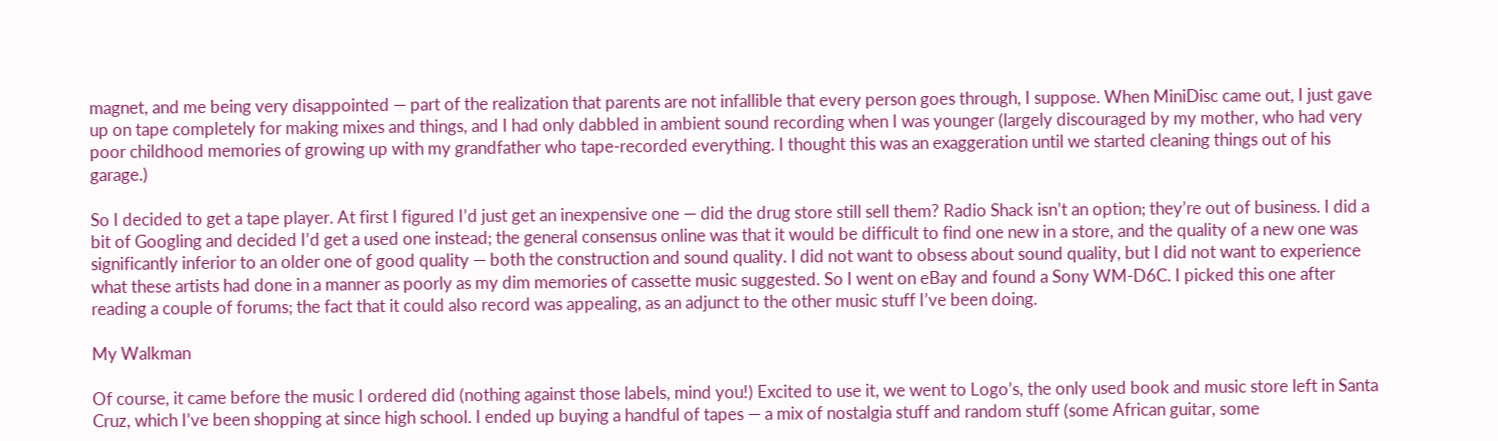magnet, and me being very disappointed — part of the realization that parents are not infallible that every person goes through, I suppose. When MiniDisc came out, I just gave up on tape completely for making mixes and things, and I had only dabbled in ambient sound recording when I was younger (largely discouraged by my mother, who had very poor childhood memories of growing up with my grandfather who tape-recorded everything. I thought this was an exaggeration until we started cleaning things out of his garage.)

So I decided to get a tape player. At first I figured I’d just get an inexpensive one — did the drug store still sell them? Radio Shack isn’t an option; they’re out of business. I did a bit of Googling and decided I’d get a used one instead; the general consensus online was that it would be difficult to find one new in a store, and the quality of a new one was significantly inferior to an older one of good quality — both the construction and sound quality. I did not want to obsess about sound quality, but I did not want to experience what these artists had done in a manner as poorly as my dim memories of cassette music suggested. So I went on eBay and found a Sony WM-D6C. I picked this one after reading a couple of forums; the fact that it could also record was appealing, as an adjunct to the other music stuff I’ve been doing.

My Walkman

Of course, it came before the music I ordered did (nothing against those labels, mind you!) Excited to use it, we went to Logo’s, the only used book and music store left in Santa Cruz, which I’ve been shopping at since high school. I ended up buying a handful of tapes — a mix of nostalgia stuff and random stuff (some African guitar, some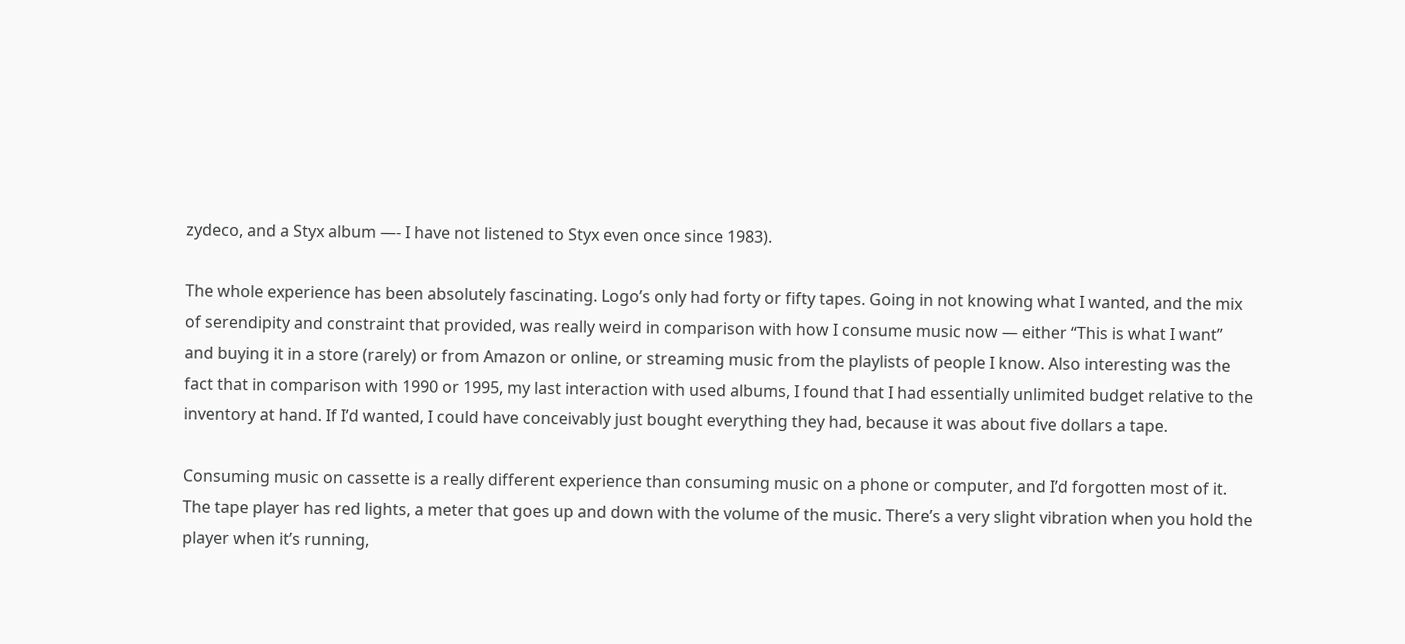zydeco, and a Styx album —- I have not listened to Styx even once since 1983).

The whole experience has been absolutely fascinating. Logo’s only had forty or fifty tapes. Going in not knowing what I wanted, and the mix of serendipity and constraint that provided, was really weird in comparison with how I consume music now — either “This is what I want” and buying it in a store (rarely) or from Amazon or online, or streaming music from the playlists of people I know. Also interesting was the fact that in comparison with 1990 or 1995, my last interaction with used albums, I found that I had essentially unlimited budget relative to the inventory at hand. If I’d wanted, I could have conceivably just bought everything they had, because it was about five dollars a tape.

Consuming music on cassette is a really different experience than consuming music on a phone or computer, and I’d forgotten most of it. The tape player has red lights, a meter that goes up and down with the volume of the music. There’s a very slight vibration when you hold the player when it’s running,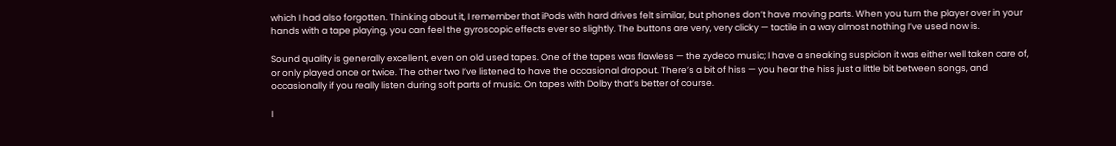which I had also forgotten. Thinking about it, I remember that iPods with hard drives felt similar, but phones don’t have moving parts. When you turn the player over in your hands with a tape playing, you can feel the gyroscopic effects ever so slightly. The buttons are very, very clicky — tactile in a way almost nothing I’ve used now is.

Sound quality is generally excellent, even on old used tapes. One of the tapes was flawless — the zydeco music; I have a sneaking suspicion it was either well taken care of, or only played once or twice. The other two I’ve listened to have the occasional dropout. There’s a bit of hiss — you hear the hiss just a little bit between songs, and occasionally if you really listen during soft parts of music. On tapes with Dolby that’s better of course.

I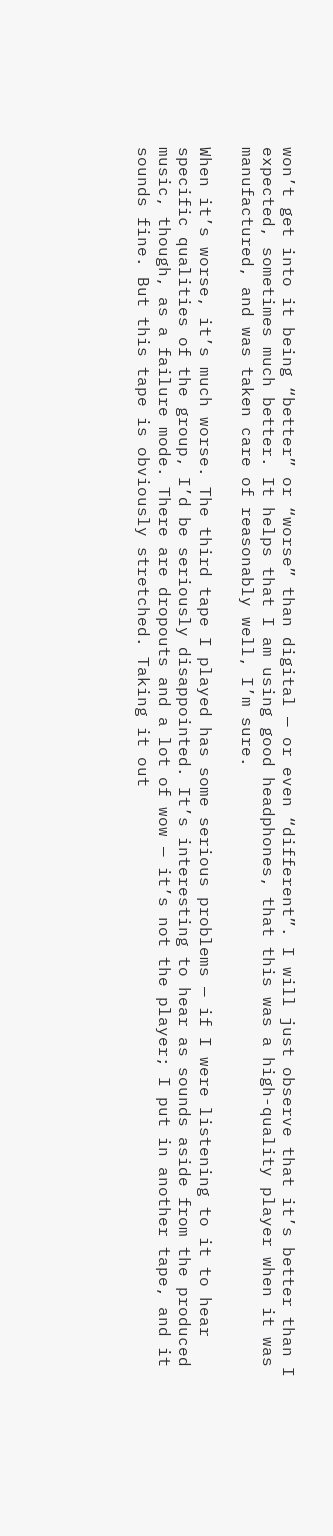won’t get into it being “better” or “worse” than digital — or even “different”. I will just observe that it’s better than I expected, sometimes much better. It helps that I am using good headphones, that this was a high-quality player when it was manufactured, and was taken care of reasonably well, I’m sure.

When it’s worse, it’s much worse. The third tape I played has some serious problems — if I were listening to it to hear specific qualities of the group, I’d be seriously disappointed. It’s interesting to hear as sounds aside from the produced music, though, as a failure mode. There are dropouts and a lot of wow — it’s not the player; I put in another tape, and it sounds fine. But this tape is obviously stretched. Taking it out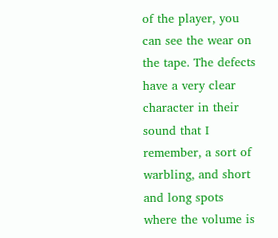of the player, you can see the wear on the tape. The defects have a very clear character in their sound that I remember, a sort of warbling, and short and long spots where the volume is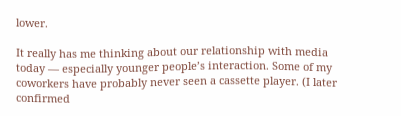lower.

It really has me thinking about our relationship with media today — especially younger people’s interaction. Some of my coworkers have probably never seen a cassette player. (I later confirmed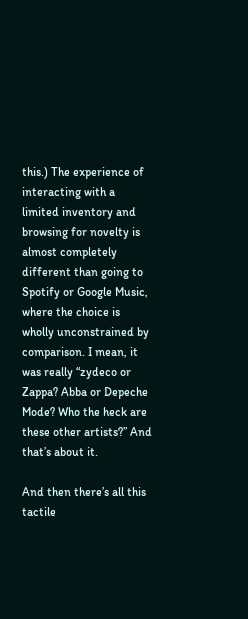this.) The experience of interacting with a limited inventory and browsing for novelty is almost completely different than going to Spotify or Google Music, where the choice is wholly unconstrained by comparison. I mean, it was really “zydeco or Zappa? Abba or Depeche Mode? Who the heck are these other artists?” And that’s about it.

And then there’s all this tactile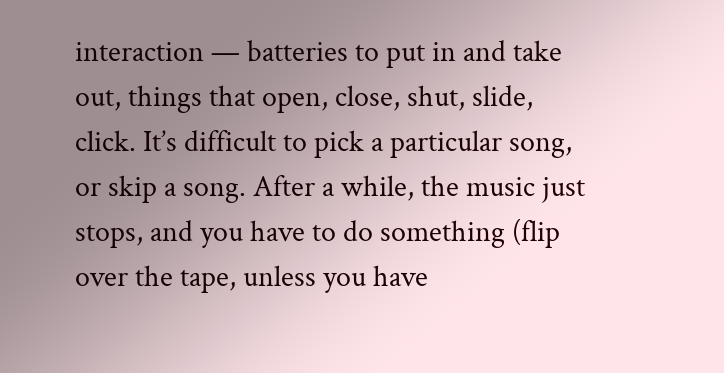interaction — batteries to put in and take out, things that open, close, shut, slide, click. It’s difficult to pick a particular song, or skip a song. After a while, the music just stops, and you have to do something (flip over the tape, unless you have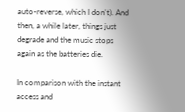auto-reverse, which I don’t). And then, a while later, things just degrade and the music stops again as the batteries die.

In comparison with the instant access and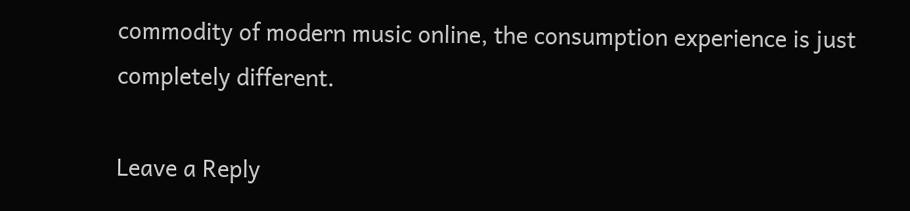commodity of modern music online, the consumption experience is just completely different.

Leave a Reply